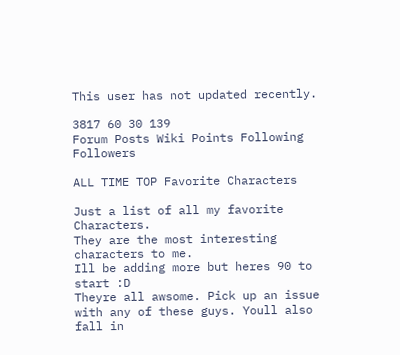This user has not updated recently.

3817 60 30 139
Forum Posts Wiki Points Following Followers

ALL TIME TOP Favorite Characters

Just a list of all my favorite Characters.
They are the most interesting characters to me.
Ill be adding more but heres 90 to start :D
Theyre all awsome. Pick up an issue with any of these guys. Youll also fall in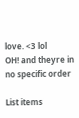love. <3 lol
OH! and theyre in no specific order

List items